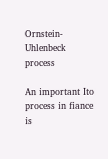Ornstein-Uhlenbeck process

An important Ito process in fiance is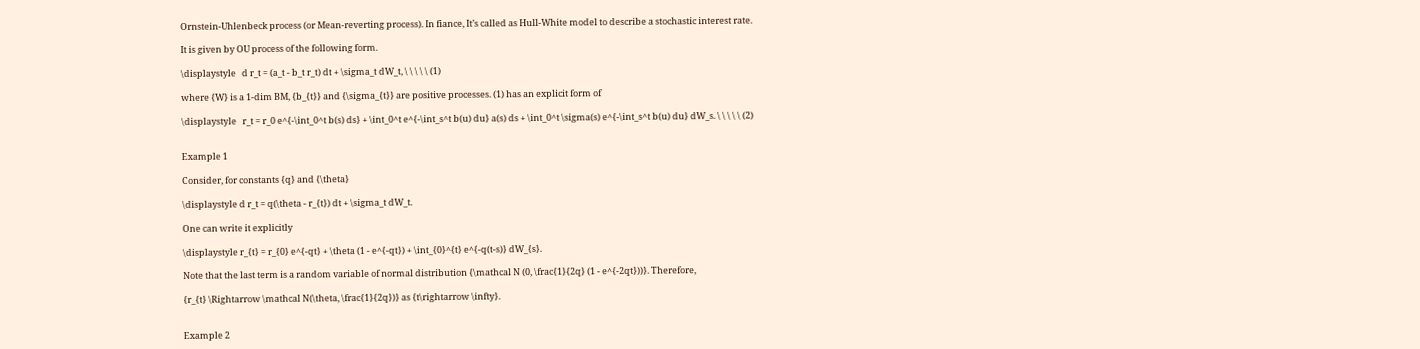Ornstein-Uhlenbeck process (or Mean-reverting process). In fiance, It’s called as Hull-White model to describe a stochastic interest rate.

It is given by OU process of the following form.

\displaystyle   d r_t = (a_t - b_t r_t) dt + \sigma_t dW_t, \ \ \ \ \ (1)

where {W} is a 1-dim BM, {b_{t}} and {\sigma_{t}} are positive processes. (1) has an explicit form of

\displaystyle   r_t = r_0 e^{-\int_0^t b(s) ds} + \int_0^t e^{-\int_s^t b(u) du} a(s) ds + \int_0^t \sigma(s) e^{-\int_s^t b(u) du} dW_s. \ \ \ \ \ (2)


Example 1

Consider, for constants {q} and {\theta}

\displaystyle d r_t = q(\theta - r_{t}) dt + \sigma_t dW_t.

One can write it explicitly

\displaystyle r_{t} = r_{0} e^{-qt} + \theta (1 - e^{-qt}) + \int_{0}^{t} e^{-q(t-s)} dW_{s}.

Note that the last term is a random variable of normal distribution {\mathcal N (0, \frac{1}{2q} (1 - e^{-2qt}))}. Therefore,

{r_{t} \Rightarrow \mathcal N(\theta, \frac{1}{2q})} as {t\rightarrow \infty}.


Example 2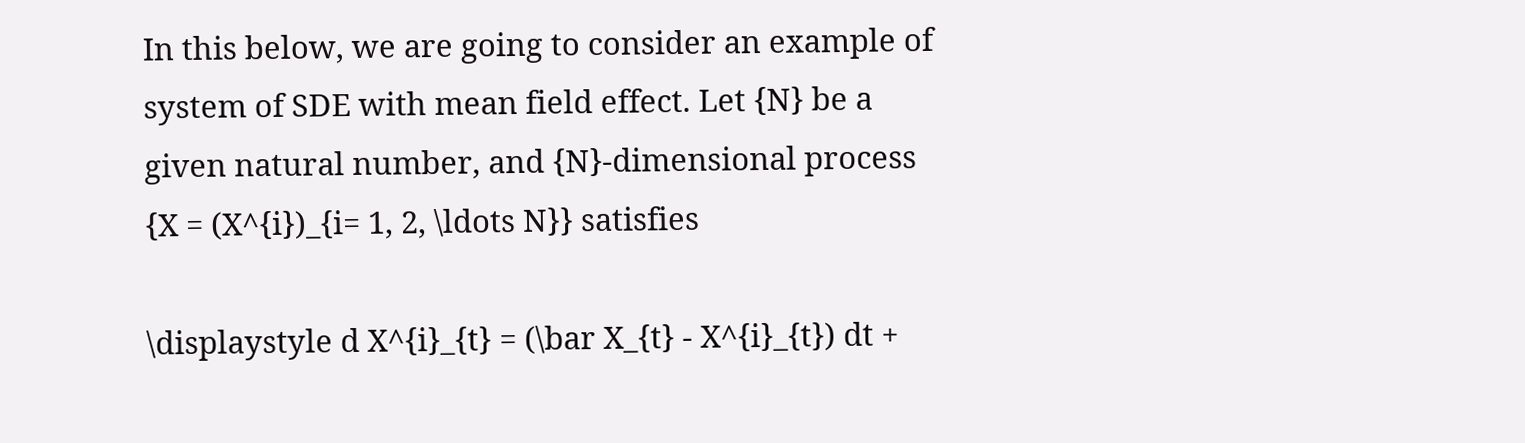In this below, we are going to consider an example of system of SDE with mean field effect. Let {N} be a given natural number, and {N}-dimensional process {X = (X^{i})_{i= 1, 2, \ldots N}} satisfies

\displaystyle d X^{i}_{t} = (\bar X_{t} - X^{i}_{t}) dt +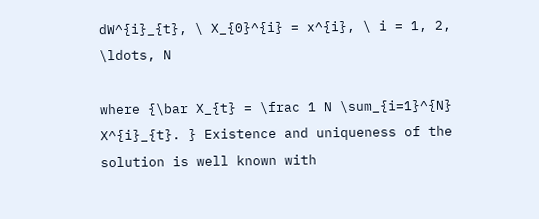dW^{i}_{t}, \ X_{0}^{i} = x^{i}, \ i = 1, 2, \ldots, N

where {\bar X_{t} = \frac 1 N \sum_{i=1}^{N} X^{i}_{t}. } Existence and uniqueness of the solution is well known with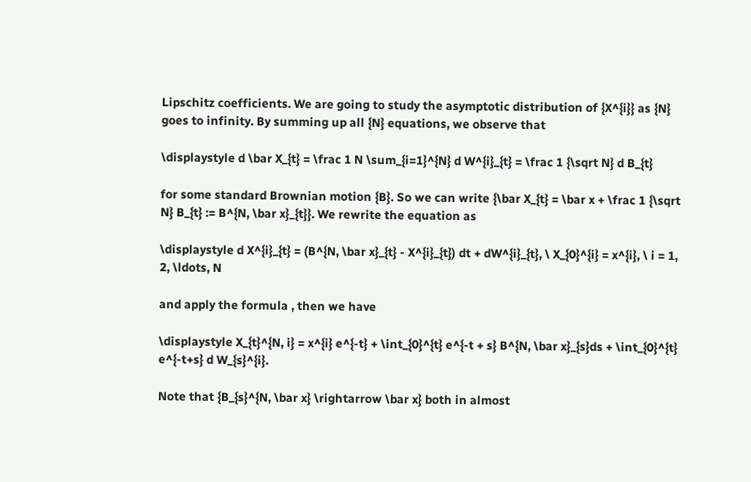Lipschitz coefficients. We are going to study the asymptotic distribution of {X^{i}} as {N} goes to infinity. By summing up all {N} equations, we observe that

\displaystyle d \bar X_{t} = \frac 1 N \sum_{i=1}^{N} d W^{i}_{t} = \frac 1 {\sqrt N} d B_{t}

for some standard Brownian motion {B}. So we can write {\bar X_{t} = \bar x + \frac 1 {\sqrt N} B_{t} := B^{N, \bar x}_{t}}. We rewrite the equation as

\displaystyle d X^{i}_{t} = (B^{N, \bar x}_{t} - X^{i}_{t}) dt + dW^{i}_{t}, \ X_{0}^{i} = x^{i}, \ i = 1, 2, \ldots, N

and apply the formula , then we have

\displaystyle X_{t}^{N, i} = x^{i} e^{-t} + \int_{0}^{t} e^{-t + s} B^{N, \bar x}_{s}ds + \int_{0}^{t} e^{-t+s} d W_{s}^{i}.

Note that {B_{s}^{N, \bar x} \rightarrow \bar x} both in almost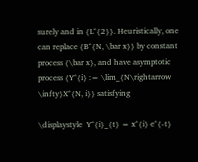surely and in {L^{2}}. Heuristically, one can replace {B^{N, \bar x}} by constant process {\bar x}, and have asymptotic process {Y^{i} := \lim_{N\rightarrow \infty}X^{N, i}} satisfying

\displaystyle  Y^{i}_{t} = x^{i} e^{-t}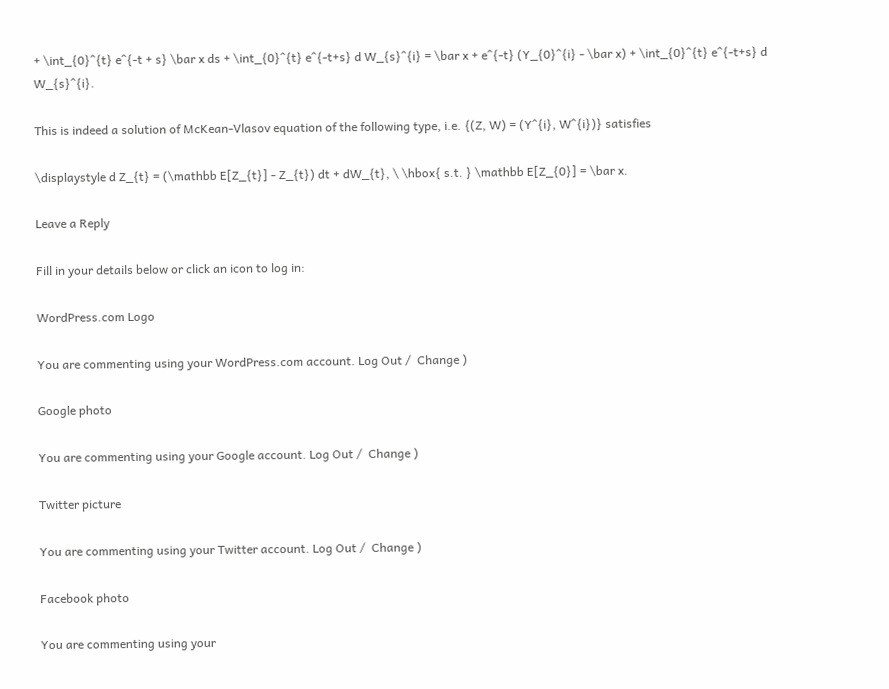+ \int_{0}^{t} e^{-t + s} \bar x ds + \int_{0}^{t} e^{-t+s} d W_{s}^{i} = \bar x + e^{-t} (Y_{0}^{i} - \bar x) + \int_{0}^{t} e^{-t+s} d W_{s}^{i}.

This is indeed a solution of McKean-Vlasov equation of the following type, i.e. {(Z, W) = (Y^{i}, W^{i})} satisfies

\displaystyle d Z_{t} = (\mathbb E[Z_{t}] - Z_{t}) dt + dW_{t}, \ \hbox{ s.t. } \mathbb E[Z_{0}] = \bar x.

Leave a Reply

Fill in your details below or click an icon to log in:

WordPress.com Logo

You are commenting using your WordPress.com account. Log Out /  Change )

Google photo

You are commenting using your Google account. Log Out /  Change )

Twitter picture

You are commenting using your Twitter account. Log Out /  Change )

Facebook photo

You are commenting using your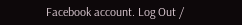Facebook account. Log Out /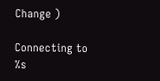Change )

Connecting to %s